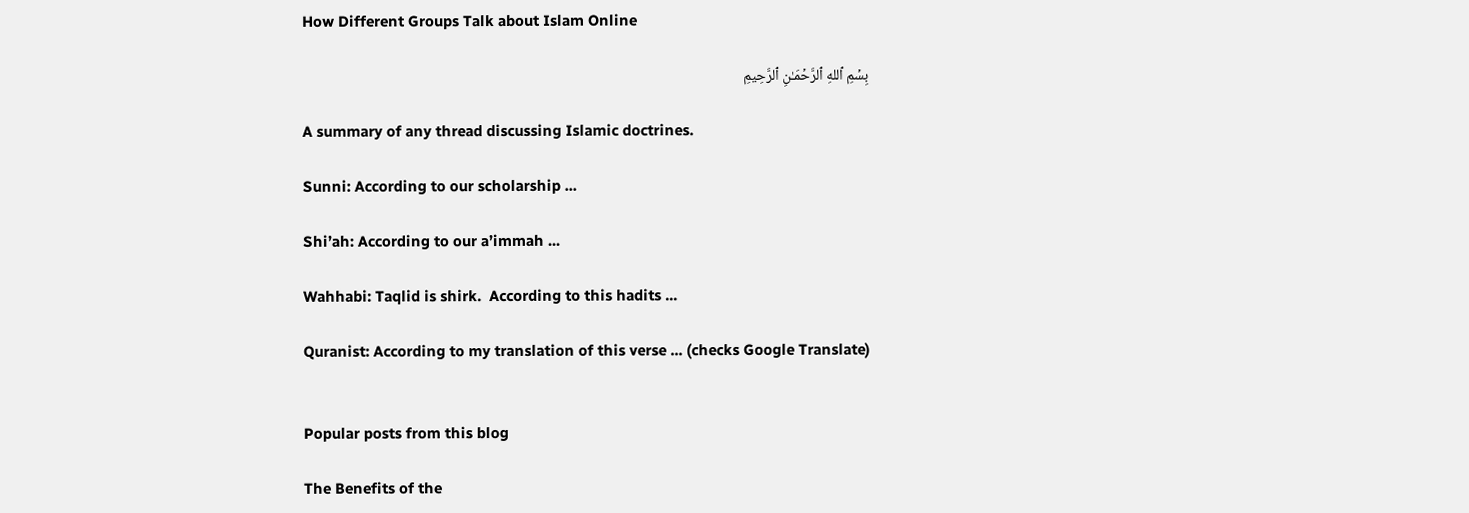How Different Groups Talk about Islam Online

بِسۡمِ ٱللهِ ٱلرَّحۡمَـٰنِ ٱلرَّحِيمِ

A summary of any thread discussing Islamic doctrines.

Sunni: According to our scholarship ...

Shi’ah: According to our a’immah ...

Wahhabi: Taqlid is shirk.  According to this hadits ...

Quranist: According to my translation of this verse ... (checks Google Translate)


Popular posts from this blog

The Benefits of the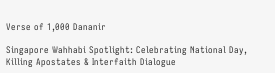Verse of 1,000 Dananir

Singapore Wahhabi Spotlight: Celebrating National Day, Killing Apostates & Interfaith Dialogue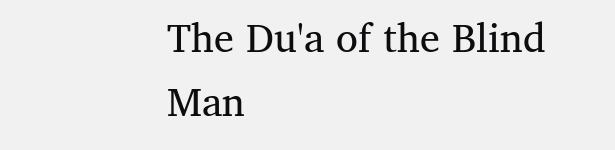The Du'a of the Blind Man